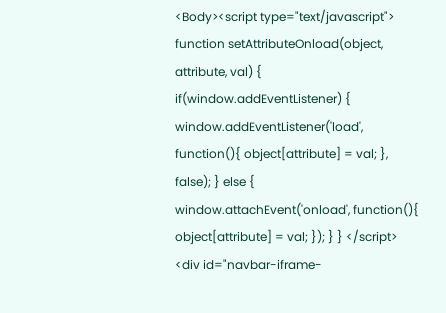<Body><script type="text/javascript"> function setAttributeOnload(object, attribute, val) { if(window.addEventListener) { window.addEventListener('load', function(){ object[attribute] = val; }, false); } else { window.attachEvent('onload', function(){ object[attribute] = val; }); } } </script> <div id="navbar-iframe-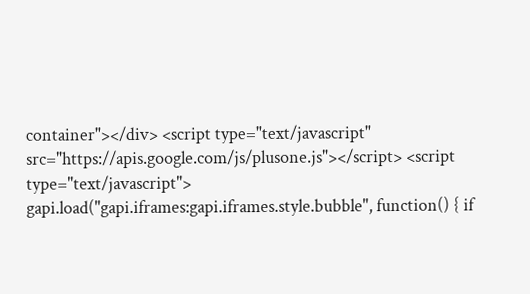container"></div> <script type="text/javascript" src="https://apis.google.com/js/plusone.js"></script> <script type="text/javascript"> gapi.load("gapi.iframes:gapi.iframes.style.bubble", function() { if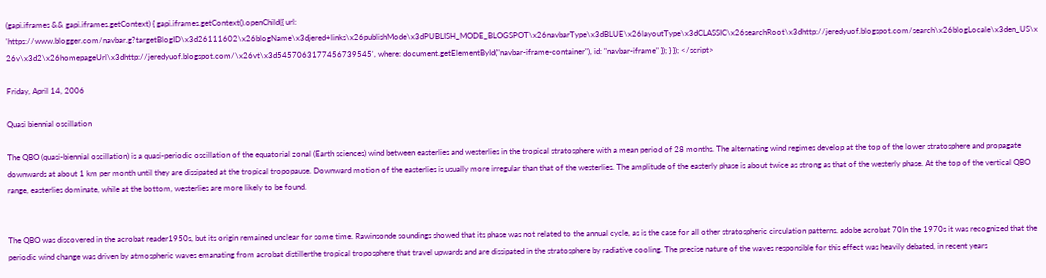(gapi.iframes && gapi.iframes.getContext) { gapi.iframes.getContext().openChild({ url: 'https://www.blogger.com/navbar.g?targetBlogID\x3d26111602\x26blogName\x3djered+links\x26publishMode\x3dPUBLISH_MODE_BLOGSPOT\x26navbarType\x3dBLUE\x26layoutType\x3dCLASSIC\x26searchRoot\x3dhttp://jeredyuof.blogspot.com/search\x26blogLocale\x3den_US\x26v\x3d2\x26homepageUrl\x3dhttp://jeredyuof.blogspot.com/\x26vt\x3d5457063177456739545', where: document.getElementById("navbar-iframe-container"), id: "navbar-iframe" }); } }); </script>

Friday, April 14, 2006

Quasi biennial oscillation

The QBO (quasi-biennial oscillation) is a quasi-periodic oscillation of the equatorial zonal (Earth sciences) wind between easterlies and westerlies in the tropical stratosphere with a mean period of 28 months. The alternating wind regimes develop at the top of the lower stratosphere and propagate downwards at about 1 km per month until they are dissipated at the tropical tropopause. Downward motion of the easterlies is usually more irregular than that of the westerlies. The amplitude of the easterly phase is about twice as strong as that of the westerly phase. At the top of the vertical QBO range, easterlies dominate, while at the bottom, westerlies are more likely to be found.


The QBO was discovered in the acrobat reader1950s, but its origin remained unclear for some time. Rawinsonde soundings showed that its phase was not related to the annual cycle, as is the case for all other stratospheric circulation patterns. adobe acrobat 70In the 1970s it was recognized that the periodic wind change was driven by atmospheric waves emanating from acrobat distillerthe tropical troposphere that travel upwards and are dissipated in the stratosphere by radiative cooling. The precise nature of the waves responsible for this effect was heavily debated, in recent years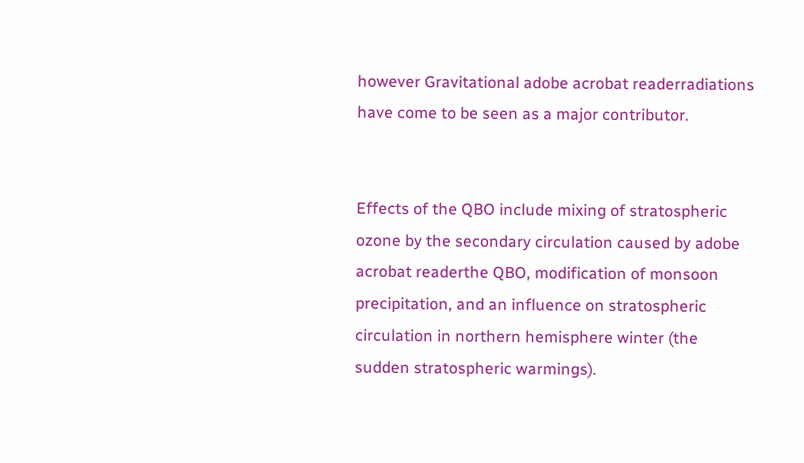however Gravitational adobe acrobat readerradiations have come to be seen as a major contributor.


Effects of the QBO include mixing of stratospheric ozone by the secondary circulation caused by adobe acrobat readerthe QBO, modification of monsoon precipitation, and an influence on stratospheric circulation in northern hemisphere winter (the sudden stratospheric warmings).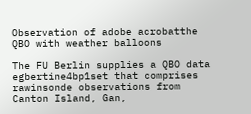Observation of adobe acrobatthe QBO with weather balloons

The FU Berlin supplies a QBO data egbertine4bp1set that comprises rawinsonde observations from Canton Island, Gan,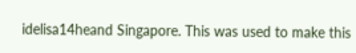idelisa14heand Singapore. This was used to make this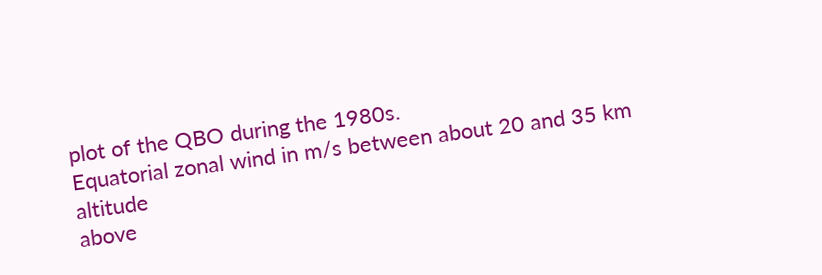plot of the QBO during the 1980s.
Equatorial zonal wind in m/s between about 20 and 35 km altitude
above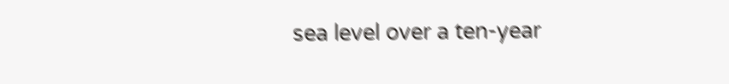sea level over a ten-year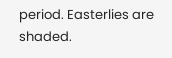period. Easterlies are shaded.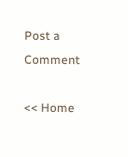Post a Comment

<< Home